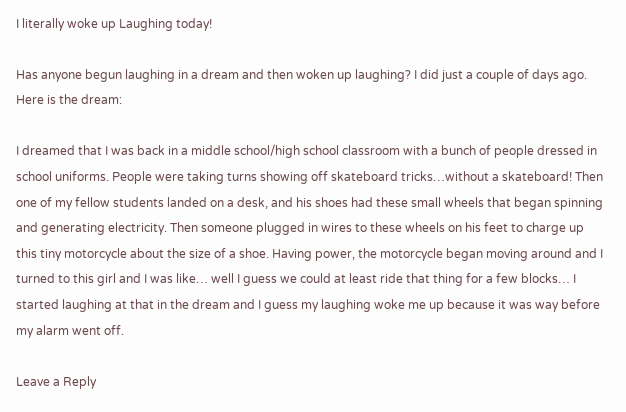I literally woke up Laughing today!

Has anyone begun laughing in a dream and then woken up laughing? I did just a couple of days ago. Here is the dream:

I dreamed that I was back in a middle school/high school classroom with a bunch of people dressed in school uniforms. People were taking turns showing off skateboard tricks…without a skateboard! Then one of my fellow students landed on a desk, and his shoes had these small wheels that began spinning and generating electricity. Then someone plugged in wires to these wheels on his feet to charge up this tiny motorcycle about the size of a shoe. Having power, the motorcycle began moving around and I turned to this girl and I was like… well I guess we could at least ride that thing for a few blocks… I started laughing at that in the dream and I guess my laughing woke me up because it was way before my alarm went off.

Leave a Reply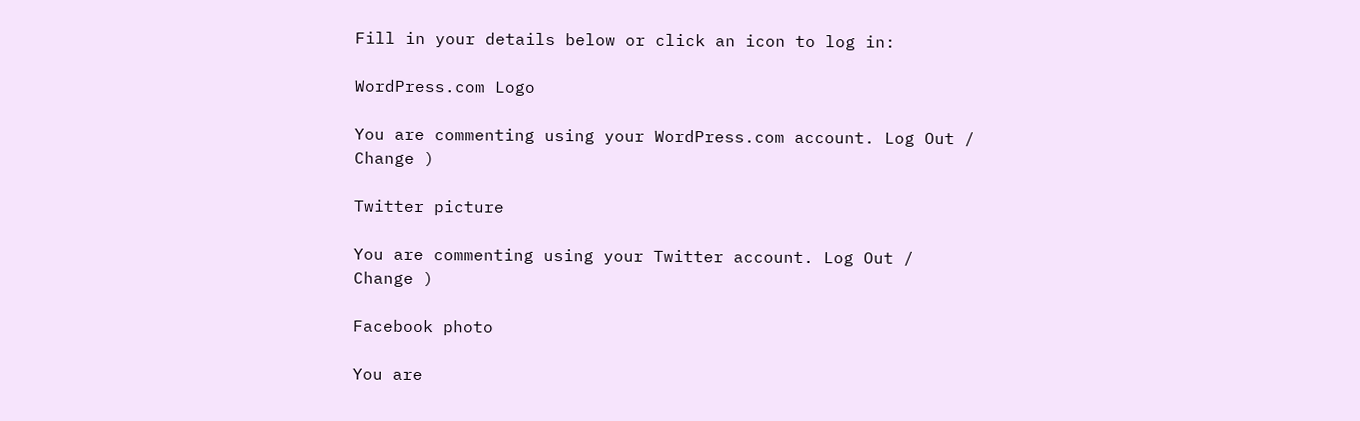Fill in your details below or click an icon to log in:

WordPress.com Logo

You are commenting using your WordPress.com account. Log Out / Change )

Twitter picture

You are commenting using your Twitter account. Log Out / Change )

Facebook photo

You are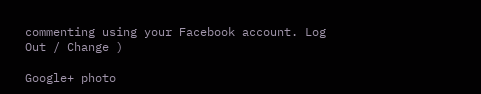commenting using your Facebook account. Log Out / Change )

Google+ photo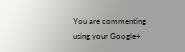You are commenting using your Google+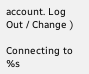account. Log Out / Change )

Connecting to %s